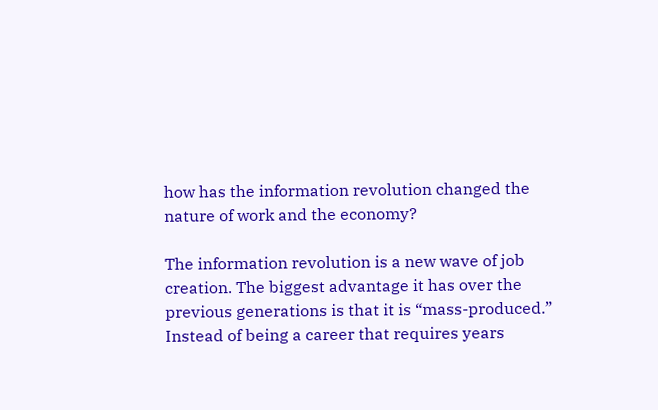how has the information revolution changed the nature of work and the economy?

The information revolution is a new wave of job creation. The biggest advantage it has over the previous generations is that it is “mass-produced.” Instead of being a career that requires years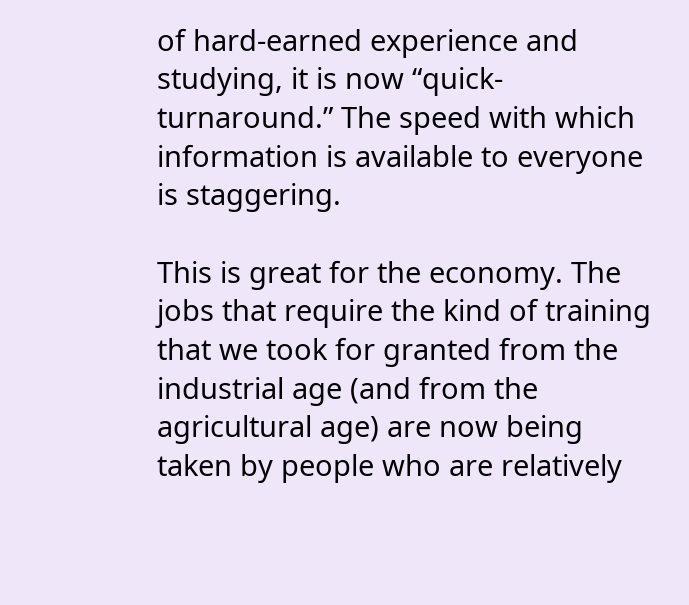of hard-earned experience and studying, it is now “quick-turnaround.” The speed with which information is available to everyone is staggering.

This is great for the economy. The jobs that require the kind of training that we took for granted from the industrial age (and from the agricultural age) are now being taken by people who are relatively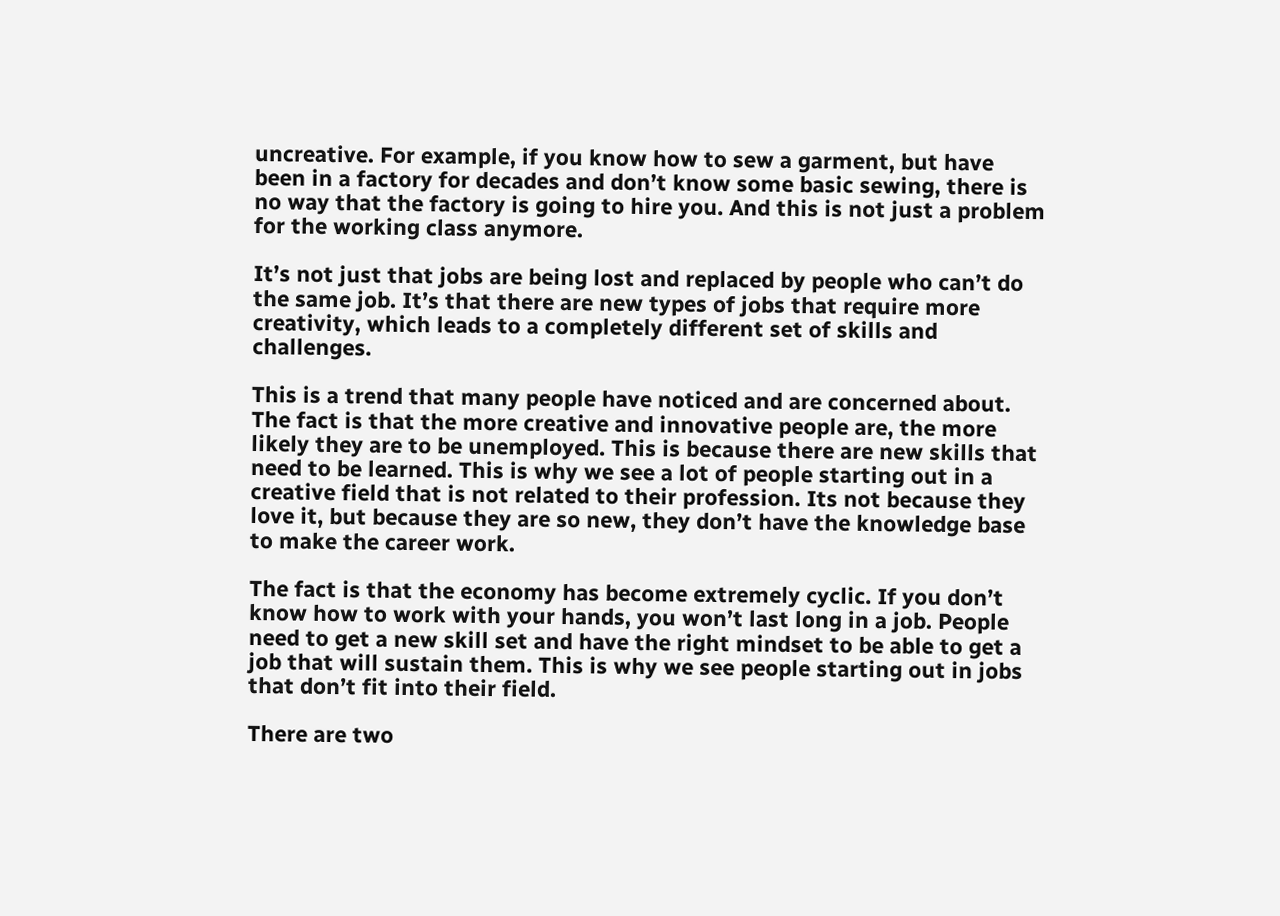uncreative. For example, if you know how to sew a garment, but have been in a factory for decades and don’t know some basic sewing, there is no way that the factory is going to hire you. And this is not just a problem for the working class anymore.

It’s not just that jobs are being lost and replaced by people who can’t do the same job. It’s that there are new types of jobs that require more creativity, which leads to a completely different set of skills and challenges.

This is a trend that many people have noticed and are concerned about. The fact is that the more creative and innovative people are, the more likely they are to be unemployed. This is because there are new skills that need to be learned. This is why we see a lot of people starting out in a creative field that is not related to their profession. Its not because they love it, but because they are so new, they don’t have the knowledge base to make the career work.

The fact is that the economy has become extremely cyclic. If you don’t know how to work with your hands, you won’t last long in a job. People need to get a new skill set and have the right mindset to be able to get a job that will sustain them. This is why we see people starting out in jobs that don’t fit into their field.

There are two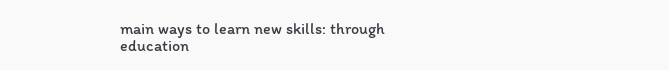main ways to learn new skills: through education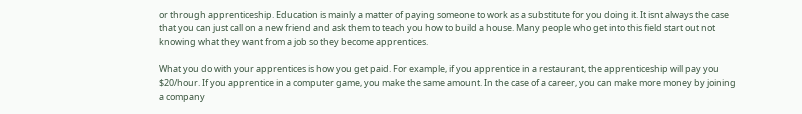or through apprenticeship. Education is mainly a matter of paying someone to work as a substitute for you doing it. It isnt always the case that you can just call on a new friend and ask them to teach you how to build a house. Many people who get into this field start out not knowing what they want from a job so they become apprentices.

What you do with your apprentices is how you get paid. For example, if you apprentice in a restaurant, the apprenticeship will pay you $20/hour. If you apprentice in a computer game, you make the same amount. In the case of a career, you can make more money by joining a company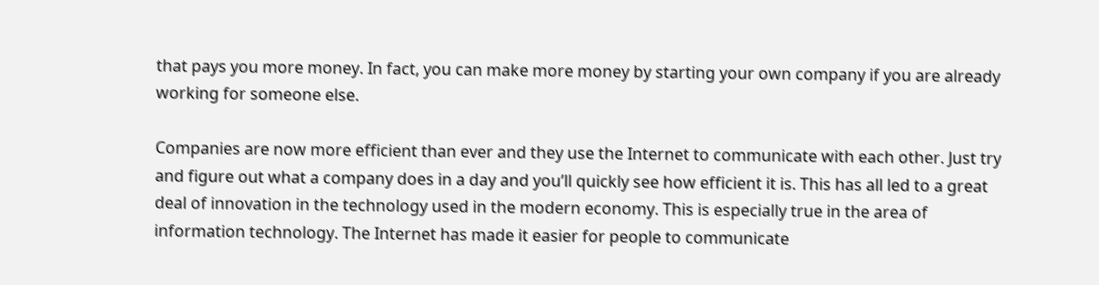that pays you more money. In fact, you can make more money by starting your own company if you are already working for someone else.

Companies are now more efficient than ever and they use the Internet to communicate with each other. Just try and figure out what a company does in a day and you’ll quickly see how efficient it is. This has all led to a great deal of innovation in the technology used in the modern economy. This is especially true in the area of information technology. The Internet has made it easier for people to communicate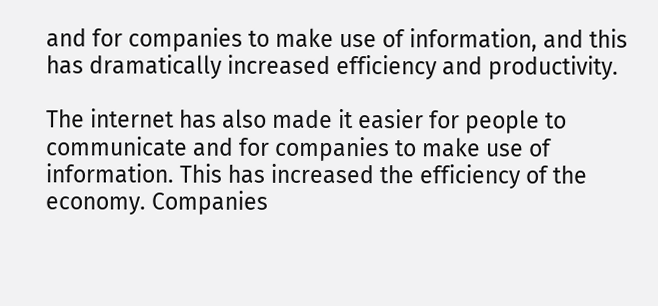and for companies to make use of information, and this has dramatically increased efficiency and productivity.

The internet has also made it easier for people to communicate and for companies to make use of information. This has increased the efficiency of the economy. Companies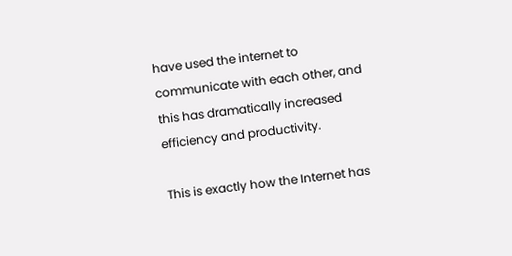have used the internet to communicate with each other, and this has dramatically increased efficiency and productivity.

This is exactly how the Internet has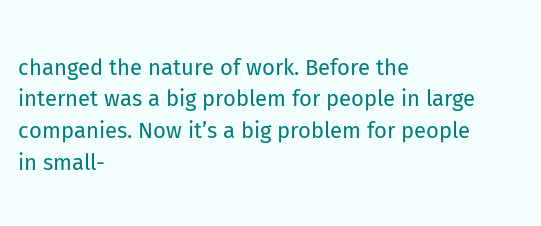changed the nature of work. Before the internet was a big problem for people in large companies. Now it’s a big problem for people in small-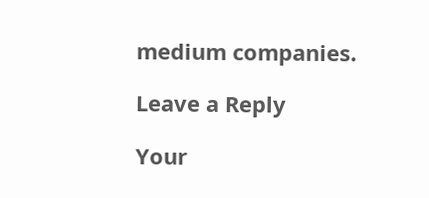medium companies.

Leave a Reply

Your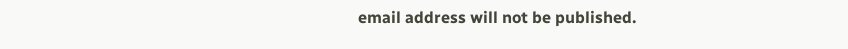email address will not be published.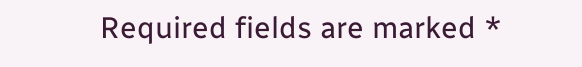Required fields are marked *